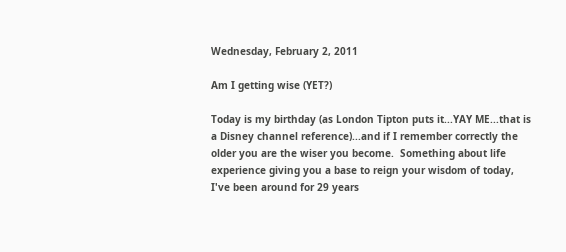Wednesday, February 2, 2011

Am I getting wise (YET?)

Today is my birthday (as London Tipton puts it...YAY ME...that is a Disney channel reference)...and if I remember correctly the older you are the wiser you become.  Something about life experience giving you a base to reign your wisdom of today, I've been around for 29 years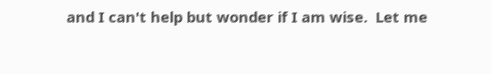and I can't help but wonder if I am wise.  Let me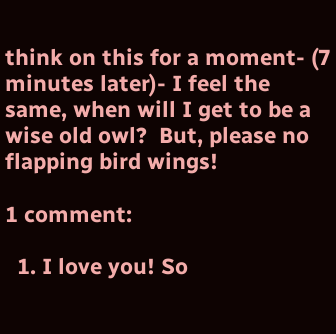think on this for a moment- (7 minutes later)- I feel the same, when will I get to be a wise old owl?  But, please no flapping bird wings!

1 comment:

  1. I love you! So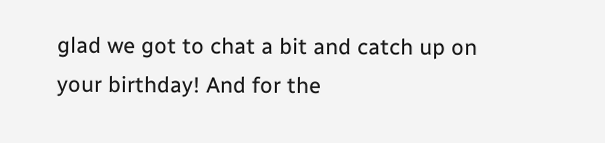glad we got to chat a bit and catch up on your birthday! And for the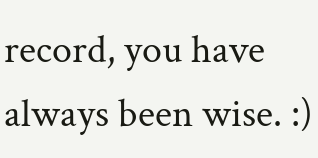record, you have always been wise. :)